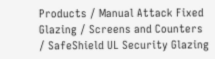Products / Manual Attack Fixed Glazing / Screens and Counters / SafeShield UL Security Glazing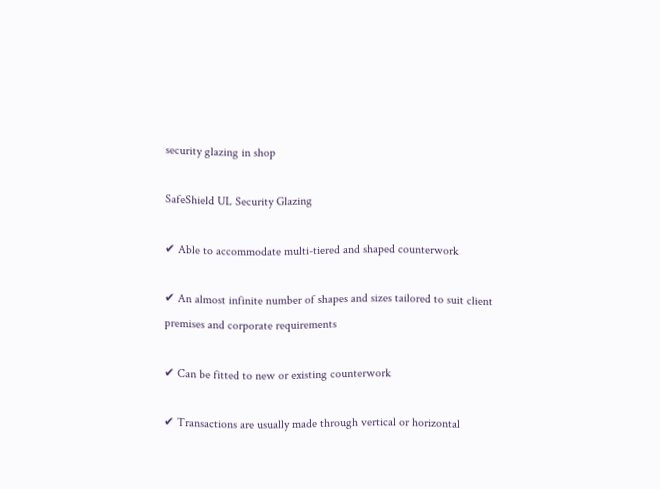security glazing in shop

SafeShield UL Security Glazing

✔ Able to accommodate multi-tiered and shaped counterwork

✔ An almost infinite number of shapes and sizes tailored to suit client premises and corporate requirements

✔ Can be fitted to new or existing counterwork

✔ Transactions are usually made through vertical or horizontal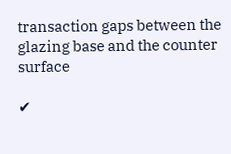transaction gaps between the glazing base and the counter surface

✔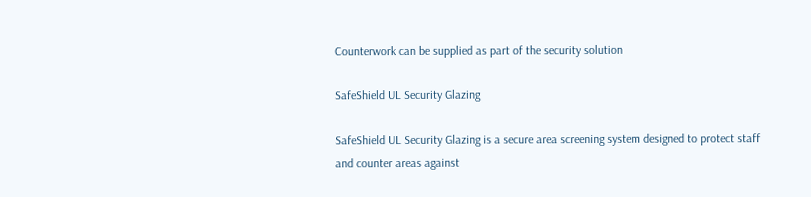Counterwork can be supplied as part of the security solution

SafeShield UL Security Glazing

SafeShield UL Security Glazing is a secure area screening system designed to protect staff and counter areas against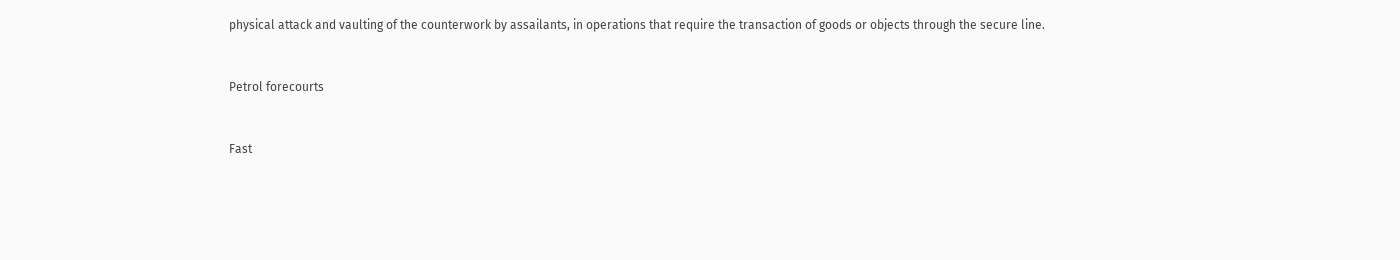physical attack and vaulting of the counterwork by assailants, in operations that require the transaction of goods or objects through the secure line.


Petrol forecourts


Fast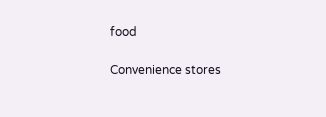food

Convenience stores